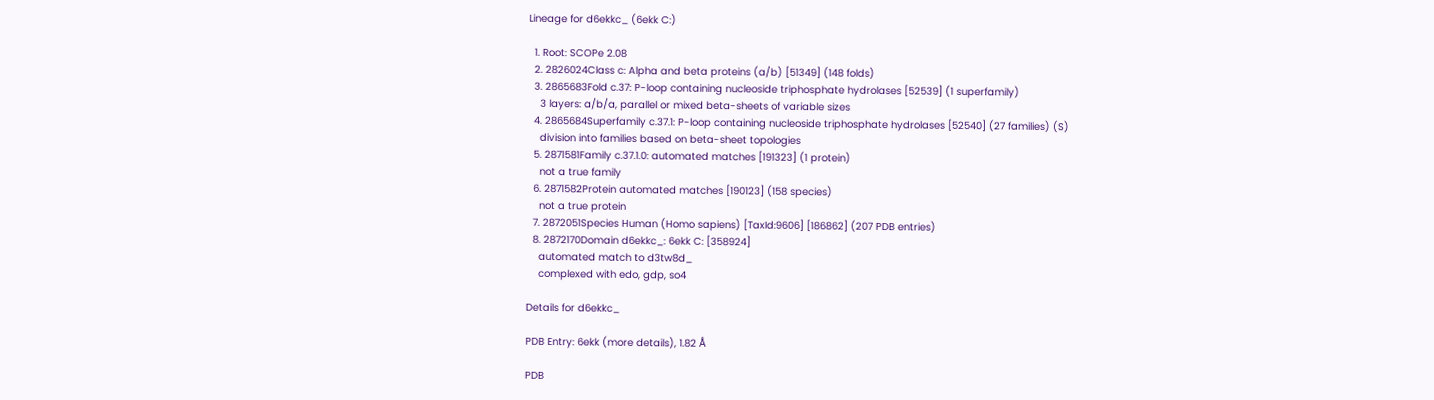Lineage for d6ekkc_ (6ekk C:)

  1. Root: SCOPe 2.08
  2. 2826024Class c: Alpha and beta proteins (a/b) [51349] (148 folds)
  3. 2865683Fold c.37: P-loop containing nucleoside triphosphate hydrolases [52539] (1 superfamily)
    3 layers: a/b/a, parallel or mixed beta-sheets of variable sizes
  4. 2865684Superfamily c.37.1: P-loop containing nucleoside triphosphate hydrolases [52540] (27 families) (S)
    division into families based on beta-sheet topologies
  5. 2871581Family c.37.1.0: automated matches [191323] (1 protein)
    not a true family
  6. 2871582Protein automated matches [190123] (158 species)
    not a true protein
  7. 2872051Species Human (Homo sapiens) [TaxId:9606] [186862] (207 PDB entries)
  8. 2872170Domain d6ekkc_: 6ekk C: [358924]
    automated match to d3tw8d_
    complexed with edo, gdp, so4

Details for d6ekkc_

PDB Entry: 6ekk (more details), 1.82 Å

PDB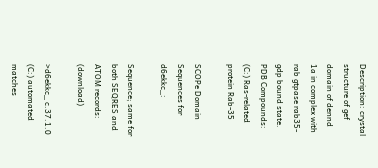Description: crystal structure of gef domain of dennd 1a in complex with rab gtpase rab35-gdp bound state.
PDB Compounds: (C:) Ras-related protein Rab-35

SCOPe Domain Sequences for d6ekkc_:

Sequence; same for both SEQRES and ATOM records: (download)

>d6ekkc_ c.37.1.0 (C:) automated matches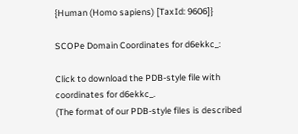{Human (Homo sapiens) [TaxId: 9606]}

SCOPe Domain Coordinates for d6ekkc_:

Click to download the PDB-style file with coordinates for d6ekkc_.
(The format of our PDB-style files is described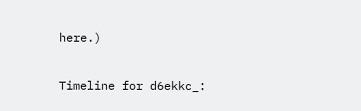here.)

Timeline for d6ekkc_: